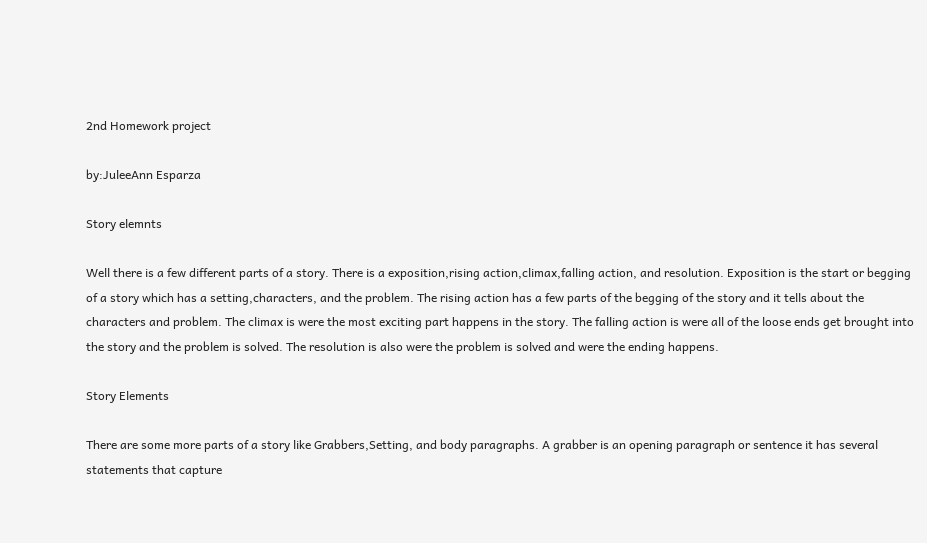2nd Homework project

by:JuleeAnn Esparza

Story elemnts

Well there is a few different parts of a story. There is a exposition,rising action,climax,falling action, and resolution. Exposition is the start or begging of a story which has a setting,characters, and the problem. The rising action has a few parts of the begging of the story and it tells about the characters and problem. The climax is were the most exciting part happens in the story. The falling action is were all of the loose ends get brought into the story and the problem is solved. The resolution is also were the problem is solved and were the ending happens.

Story Elements

There are some more parts of a story like Grabbers,Setting, and body paragraphs. A grabber is an opening paragraph or sentence it has several statements that capture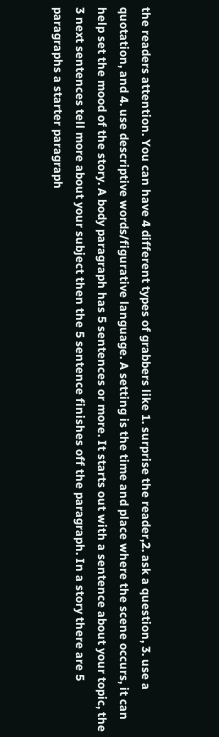the readers attention. You can have 4 different types of grabbers like 1. surprise the reader,2. ask a question, 3. use a quotation, and 4. use descriptive words/figurative language. A setting is the time and place where the scene occurs, it can help set the mood of the story. A body paragraph has 5 sentences or more. It starts out with a sentence about your topic, the 3 next sentences tell more about your subject then the 5 sentence finishes off the paragraph. In a story there are 5 paragraphs a starter paragraph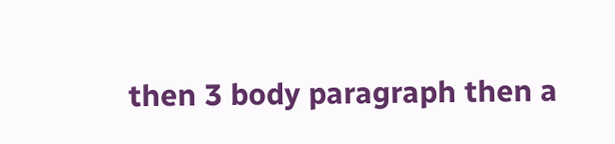then 3 body paragraph then a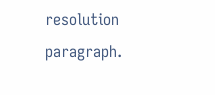resolution paragraph.